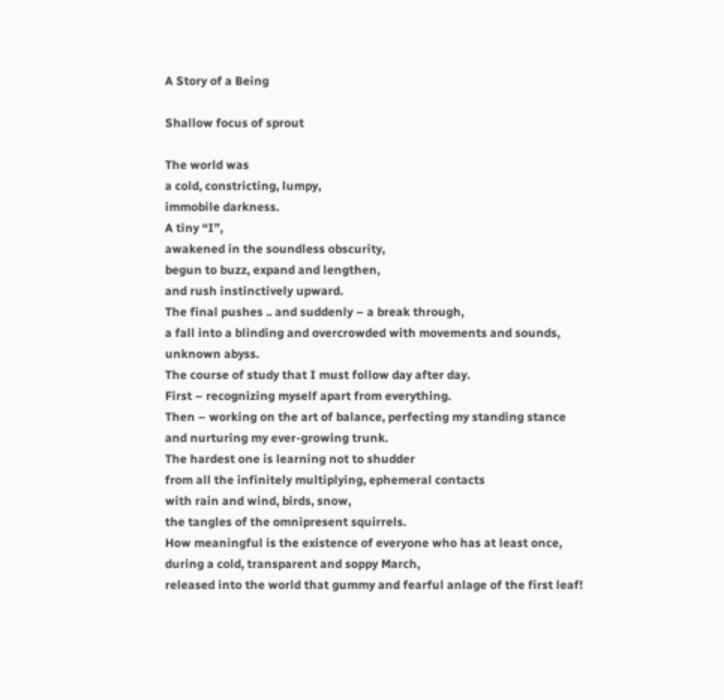A Story of a Being

Shallow focus of sprout

The world was
a cold, constricting, lumpy,
immobile darkness.
A tiny “I”,
awakened in the soundless obscurity,
begun to buzz, expand and lengthen,
and rush instinctively upward.
The final pushes .. and suddenly – a break through,
a fall into a blinding and overcrowded with movements and sounds,
unknown abyss.
The course of study that I must follow day after day.
First – recognizing myself apart from everything.
Then – working on the art of balance, perfecting my standing stance
and nurturing my ever-growing trunk.
The hardest one is learning not to shudder
from all the infinitely multiplying, ephemeral contacts
with rain and wind, birds, snow,
the tangles of the omnipresent squirrels.
How meaningful is the existence of everyone who has at least once,
during a cold, transparent and soppy March,
released into the world that gummy and fearful anlage of the first leaf!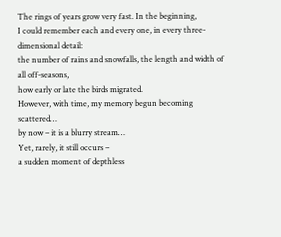The rings of years grow very fast. In the beginning,
I could remember each and every one, in every three-dimensional detail:
the number of rains and snowfalls, the length and width of all off-seasons,
how early or late the birds migrated.
However, with time, my memory begun becoming scattered…
by now – it is a blurry stream…
Yet, rarely, it still occurs –
a sudden moment of depthless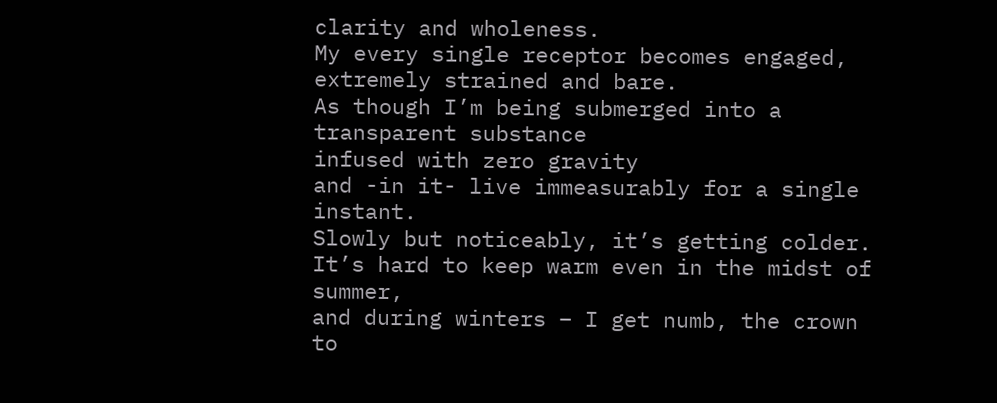clarity and wholeness.
My every single receptor becomes engaged, extremely strained and bare.
As though I’m being submerged into a transparent substance
infused with zero gravity
and -in it- live immeasurably for a single instant.
Slowly but noticeably, it’s getting colder.
It’s hard to keep warm even in the midst of summer,
and during winters – I get numb, the crown to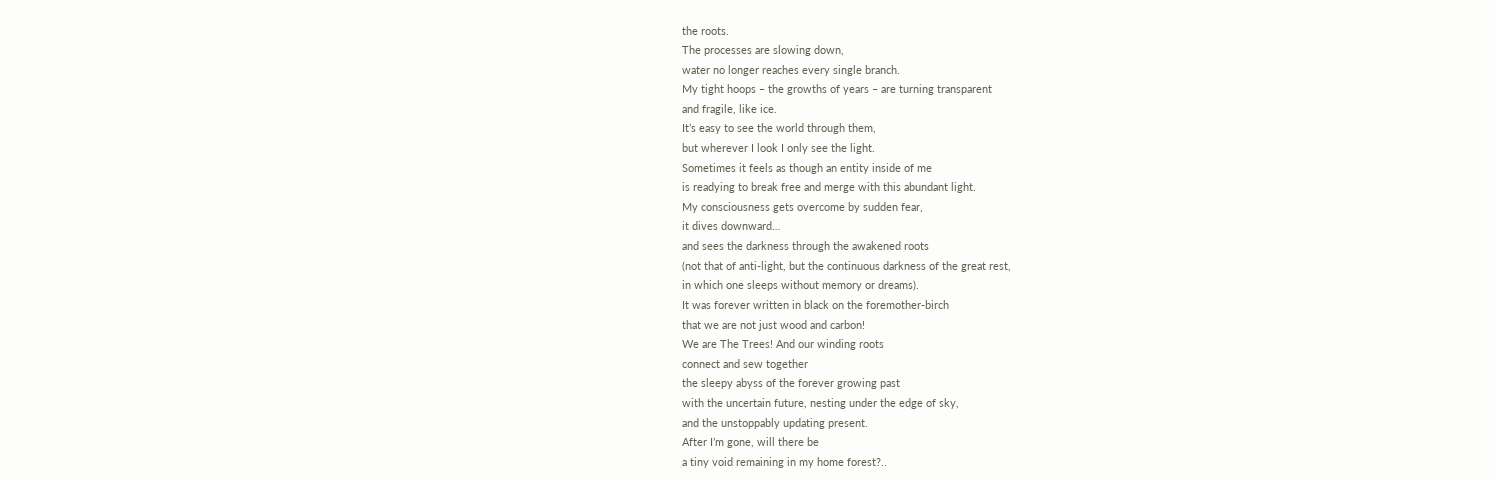the roots.
The processes are slowing down,
water no longer reaches every single branch.
My tight hoops – the growths of years – are turning transparent
and fragile, like ice.
It’s easy to see the world through them,
but wherever I look I only see the light.
Sometimes it feels as though an entity inside of me
is readying to break free and merge with this abundant light.
My consciousness gets overcome by sudden fear,
it dives downward…
and sees the darkness through the awakened roots
(not that of anti-light, but the continuous darkness of the great rest,
in which one sleeps without memory or dreams).
It was forever written in black on the foremother-birch
that we are not just wood and carbon!
We are The Trees! And our winding roots
connect and sew together
the sleepy abyss of the forever growing past
with the uncertain future, nesting under the edge of sky,
and the unstoppably updating present.
After I’m gone, will there be
a tiny void remaining in my home forest?..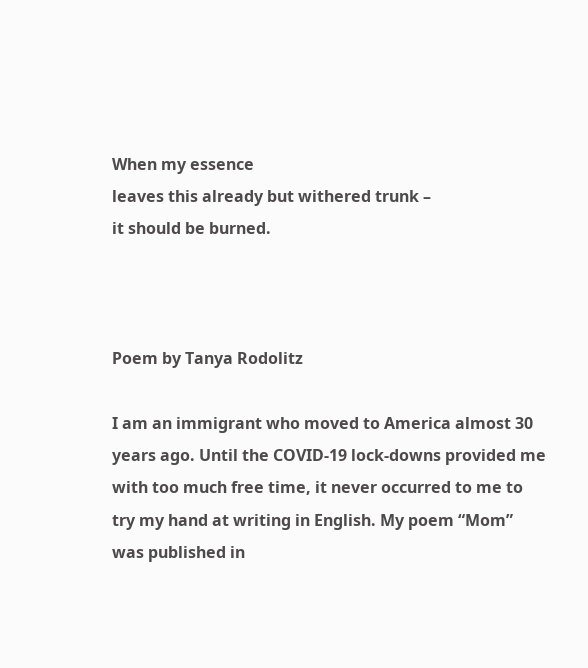When my essence
leaves this already but withered trunk –
it should be burned.



Poem by Tanya Rodolitz

I am an immigrant who moved to America almost 30 years ago. Until the COVID-19 lock-downs provided me with too much free time, it never occurred to me to try my hand at writing in English. My poem “Mom” was published in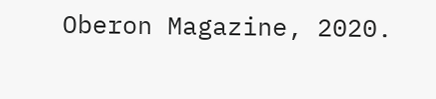Oberon Magazine, 2020.